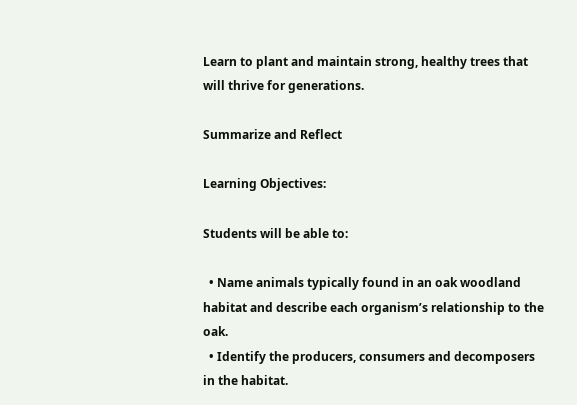Learn to plant and maintain strong, healthy trees that will thrive for generations.

Summarize and Reflect

Learning Objectives:

Students will be able to:

  • Name animals typically found in an oak woodland habitat and describe each organism’s relationship to the oak.
  • Identify the producers, consumers and decomposers in the habitat.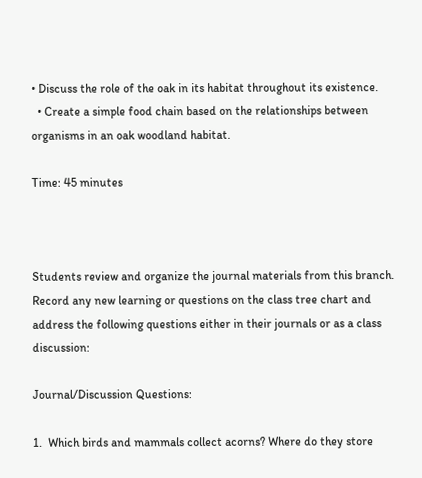• Discuss the role of the oak in its habitat throughout its existence.
  • Create a simple food chain based on the relationships between organisms in an oak woodland habitat.

Time: 45 minutes



Students review and organize the journal materials from this branch. Record any new learning or questions on the class tree chart and address the following questions either in their journals or as a class discussion:

Journal/Discussion Questions:

1.  Which birds and mammals collect acorns? Where do they store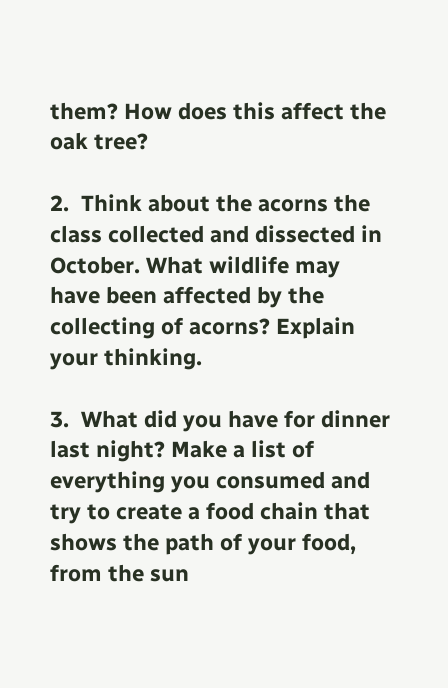them? How does this affect the oak tree?

2.  Think about the acorns the class collected and dissected in October. What wildlife may have been affected by the collecting of acorns? Explain your thinking.

3.  What did you have for dinner last night? Make a list of everything you consumed and try to create a food chain that shows the path of your food, from the sun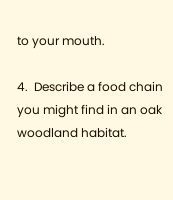to your mouth.

4.  Describe a food chain you might find in an oak woodland habitat.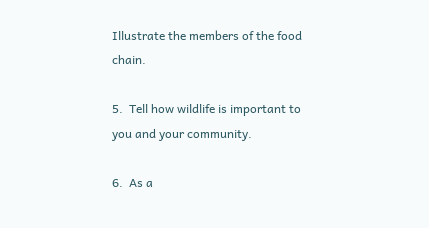Illustrate the members of the food chain.

5.  Tell how wildlife is important to you and your community.

6.  As a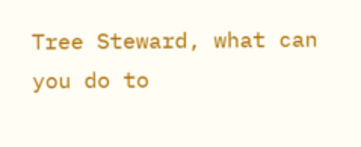Tree Steward, what can you do to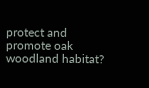protect and promote oak woodland habitat?